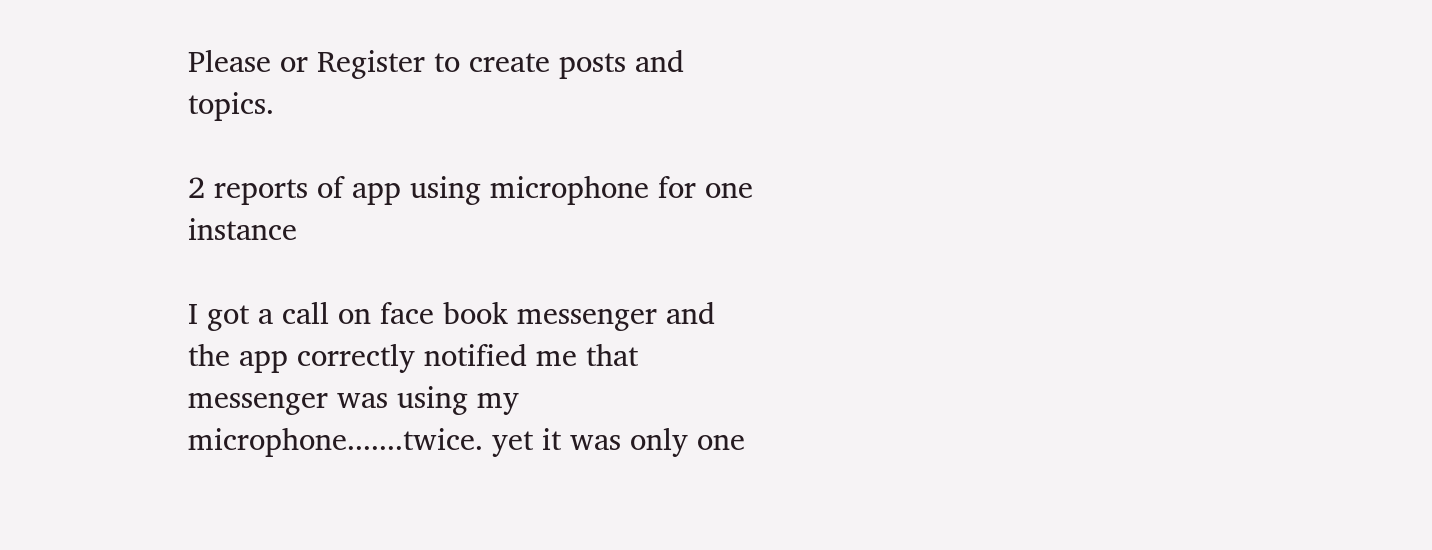Please or Register to create posts and topics.

2 reports of app using microphone for one instance

I got a call on face book messenger and the app correctly notified me that messenger was using my microphone.......twice. yet it was only one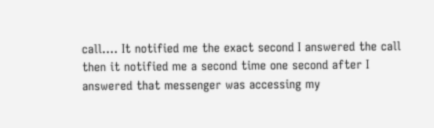call.... It notified me the exact second I answered the call then it notified me a second time one second after I answered that messenger was accessing my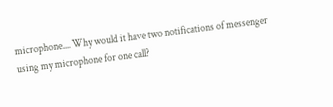microphone.... Why would it have two notifications of messenger using my microphone for one call?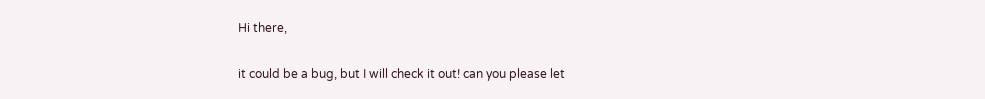Hi there,

it could be a bug, but I will check it out! can you please let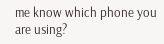me know which phone you are using?